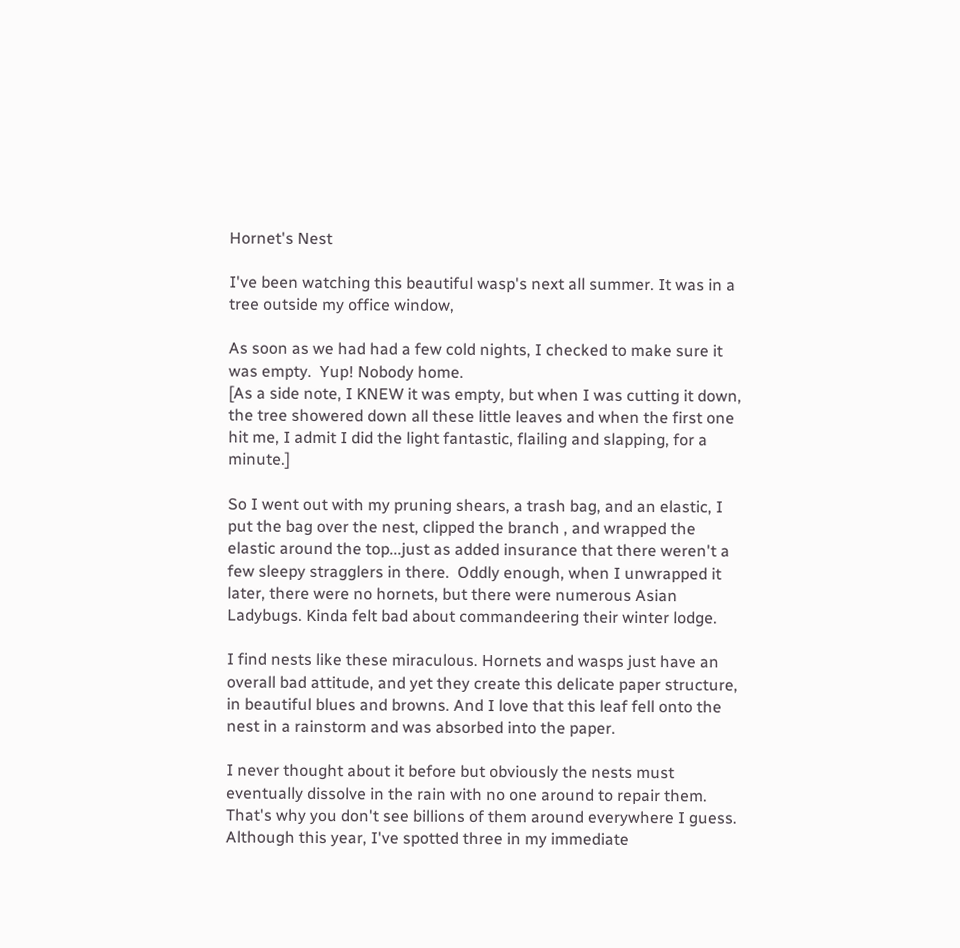Hornet's Nest

I've been watching this beautiful wasp's next all summer. It was in a tree outside my office window,

As soon as we had had a few cold nights, I checked to make sure it was empty.  Yup! Nobody home.
[As a side note, I KNEW it was empty, but when I was cutting it down, the tree showered down all these little leaves and when the first one hit me, I admit I did the light fantastic, flailing and slapping, for a minute.]

So I went out with my pruning shears, a trash bag, and an elastic, I put the bag over the nest, clipped the branch , and wrapped the elastic around the top...just as added insurance that there weren't a few sleepy stragglers in there.  Oddly enough, when I unwrapped it later, there were no hornets, but there were numerous Asian Ladybugs. Kinda felt bad about commandeering their winter lodge.

I find nests like these miraculous. Hornets and wasps just have an overall bad attitude, and yet they create this delicate paper structure, in beautiful blues and browns. And I love that this leaf fell onto the nest in a rainstorm and was absorbed into the paper.

I never thought about it before but obviously the nests must eventually dissolve in the rain with no one around to repair them. That's why you don't see billions of them around everywhere I guess. Although this year, I've spotted three in my immediate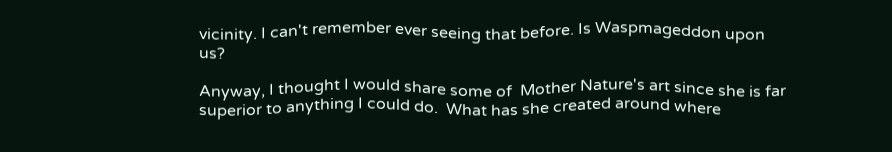vicinity. I can't remember ever seeing that before. Is Waspmageddon upon us?

Anyway, I thought I would share some of  Mother Nature's art since she is far superior to anything I could do.  What has she created around where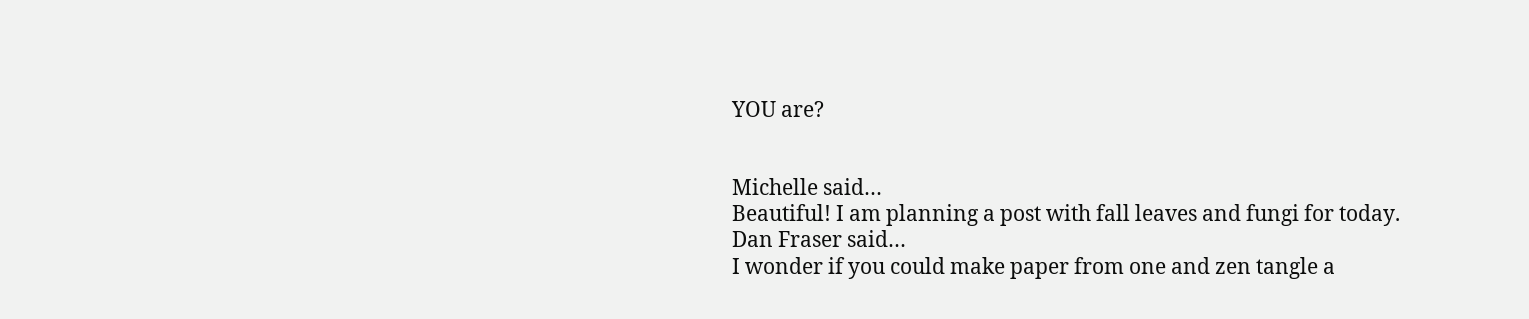YOU are?


Michelle said…
Beautiful! I am planning a post with fall leaves and fungi for today.
Dan Fraser said…
I wonder if you could make paper from one and zen tangle a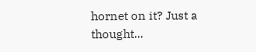hornet on it? Just a thought...